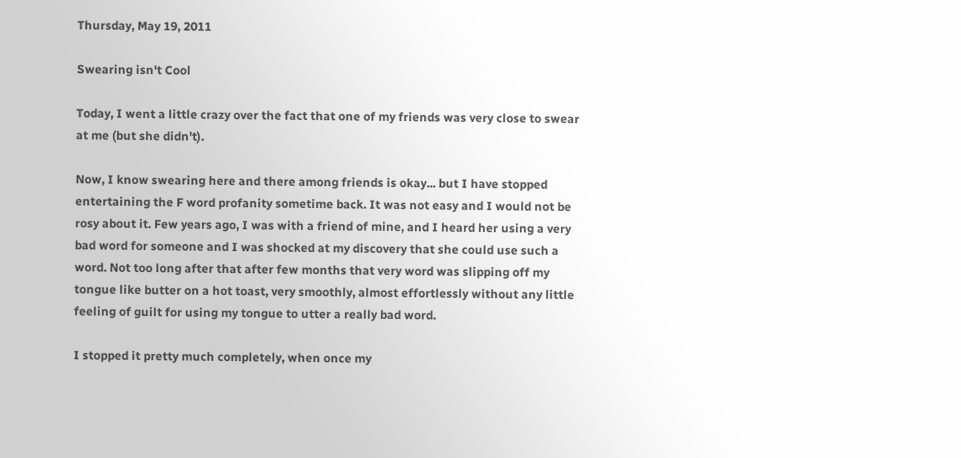Thursday, May 19, 2011

Swearing isn't Cool

Today, I went a little crazy over the fact that one of my friends was very close to swear at me (but she didn't).

Now, I know swearing here and there among friends is okay... but I have stopped entertaining the F word profanity sometime back. It was not easy and I would not be rosy about it. Few years ago, I was with a friend of mine, and I heard her using a very bad word for someone and I was shocked at my discovery that she could use such a word. Not too long after that after few months that very word was slipping off my tongue like butter on a hot toast, very smoothly, almost effortlessly without any little feeling of guilt for using my tongue to utter a really bad word.

I stopped it pretty much completely, when once my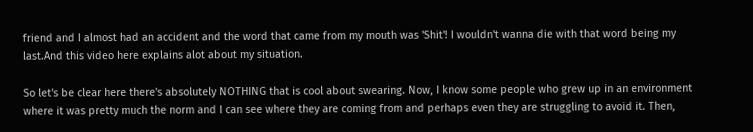friend and I almost had an accident and the word that came from my mouth was 'Shit'! I wouldn't wanna die with that word being my last.And this video here explains alot about my situation.

So let's be clear here there's absolutely NOTHING that is cool about swearing. Now, I know some people who grew up in an environment where it was pretty much the norm and I can see where they are coming from and perhaps even they are struggling to avoid it. Then,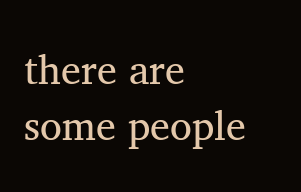there are some people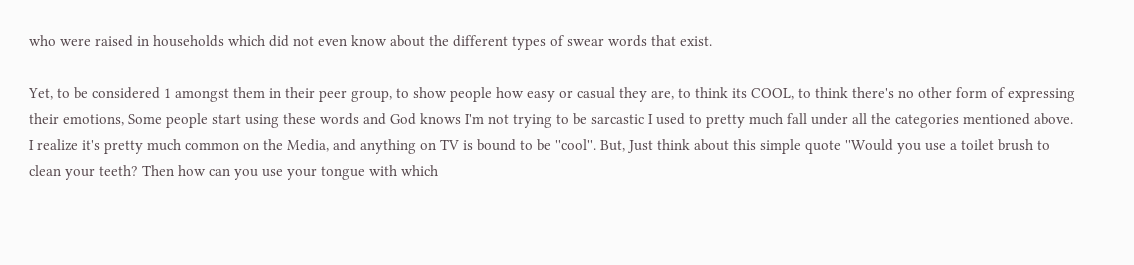who were raised in households which did not even know about the different types of swear words that exist.

Yet, to be considered 1 amongst them in their peer group, to show people how easy or casual they are, to think its COOL, to think there's no other form of expressing their emotions, Some people start using these words and God knows I'm not trying to be sarcastic I used to pretty much fall under all the categories mentioned above. I realize it's pretty much common on the Media, and anything on TV is bound to be ''cool''. But, Just think about this simple quote ''Would you use a toilet brush to clean your teeth? Then how can you use your tongue with which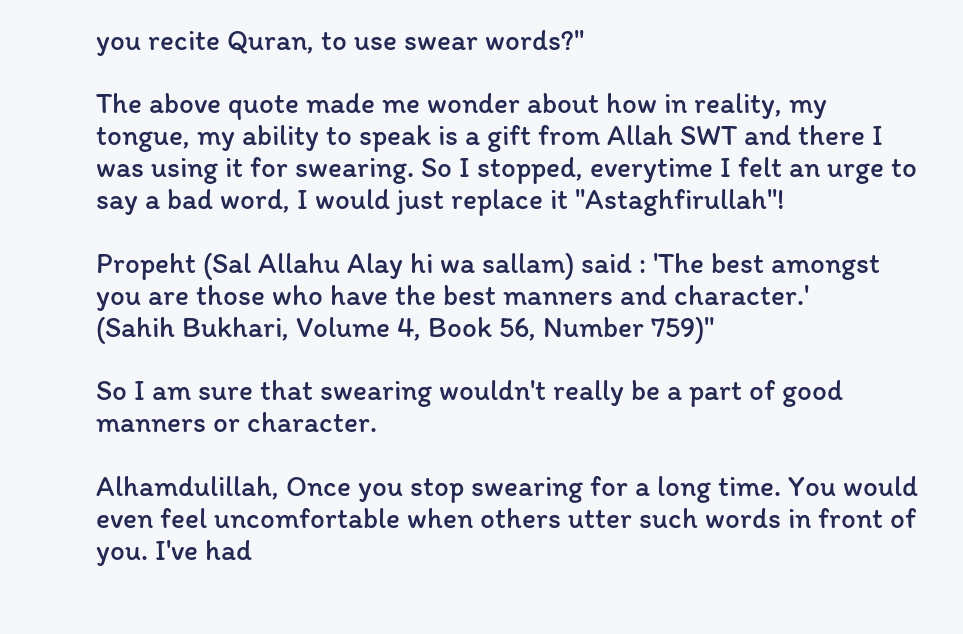you recite Quran, to use swear words?''

The above quote made me wonder about how in reality, my tongue, my ability to speak is a gift from Allah SWT and there I was using it for swearing. So I stopped, everytime I felt an urge to say a bad word, I would just replace it ''Astaghfirullah''!

Propeht (Sal Allahu Alay hi wa sallam) said : 'The best amongst you are those who have the best manners and character.'
(Sahih Bukhari, Volume 4, Book 56, Number 759)"

So I am sure that swearing wouldn't really be a part of good manners or character.

Alhamdulillah, Once you stop swearing for a long time. You would even feel uncomfortable when others utter such words in front of you. I've had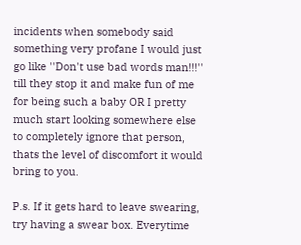incidents when somebody said something very profane I would just go like ''Don't use bad words man!!!'' till they stop it and make fun of me for being such a baby OR I pretty much start looking somewhere else to completely ignore that person, thats the level of discomfort it would bring to you.

P.s. If it gets hard to leave swearing, try having a swear box. Everytime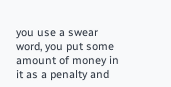you use a swear word, you put some amount of money in it as a penalty and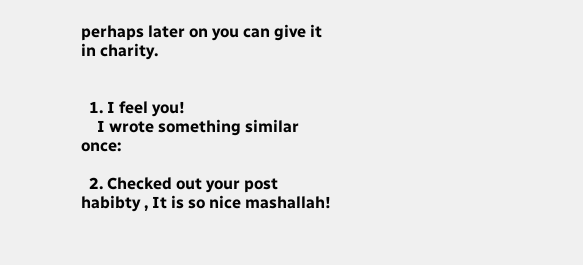perhaps later on you can give it in charity.


  1. I feel you!
    I wrote something similar once:

  2. Checked out your post habibty , It is so nice mashallah!